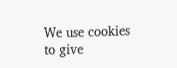We use cookies to give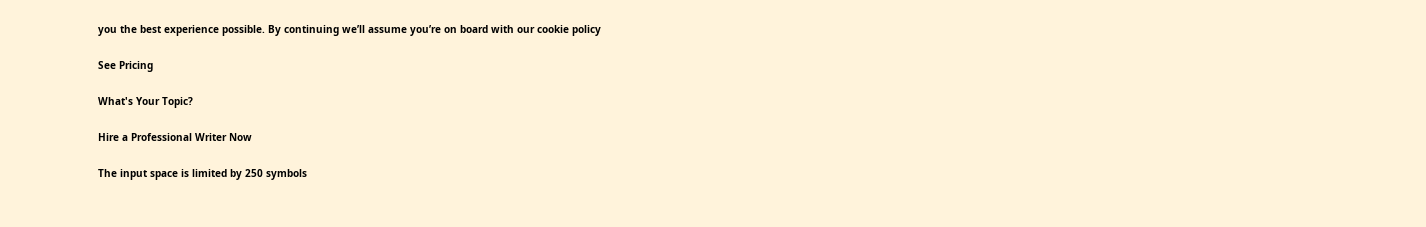you the best experience possible. By continuing we’ll assume you’re on board with our cookie policy

See Pricing

What's Your Topic?

Hire a Professional Writer Now

The input space is limited by 250 symbols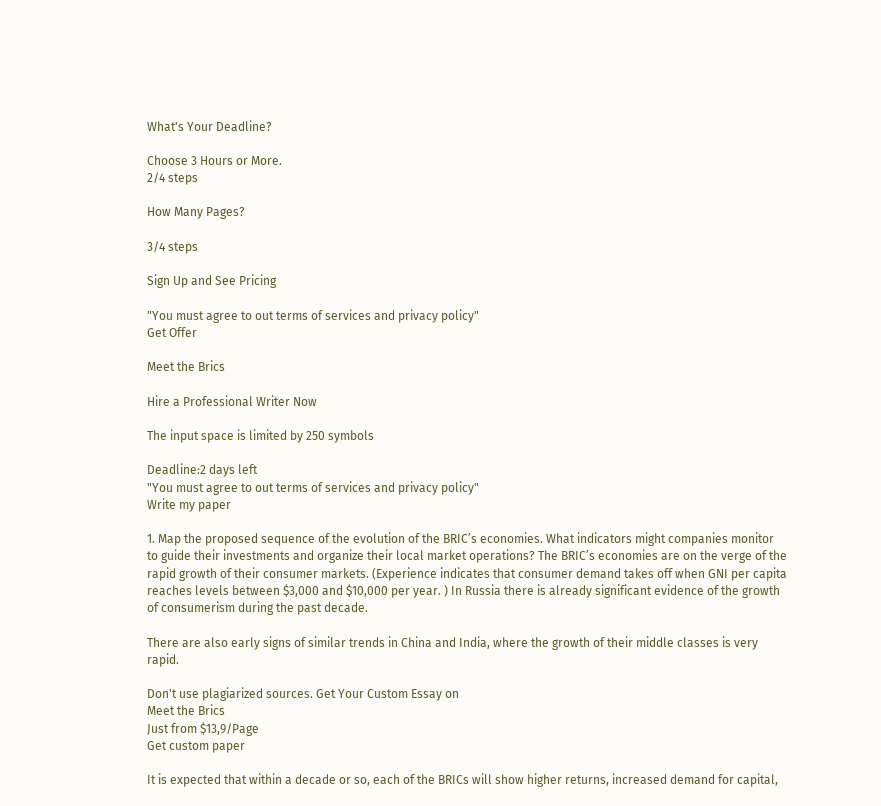What's Your Deadline?

Choose 3 Hours or More.
2/4 steps

How Many Pages?

3/4 steps

Sign Up and See Pricing

"You must agree to out terms of services and privacy policy"
Get Offer

Meet the Brics

Hire a Professional Writer Now

The input space is limited by 250 symbols

Deadline:2 days left
"You must agree to out terms of services and privacy policy"
Write my paper

1. Map the proposed sequence of the evolution of the BRIC’s economies. What indicators might companies monitor to guide their investments and organize their local market operations? The BRIC’s economies are on the verge of the rapid growth of their consumer markets. (Experience indicates that consumer demand takes off when GNI per capita reaches levels between $3,000 and $10,000 per year. ) In Russia there is already significant evidence of the growth of consumerism during the past decade.

There are also early signs of similar trends in China and India, where the growth of their middle classes is very rapid.

Don't use plagiarized sources. Get Your Custom Essay on
Meet the Brics
Just from $13,9/Page
Get custom paper

It is expected that within a decade or so, each of the BRICs will show higher returns, increased demand for capital,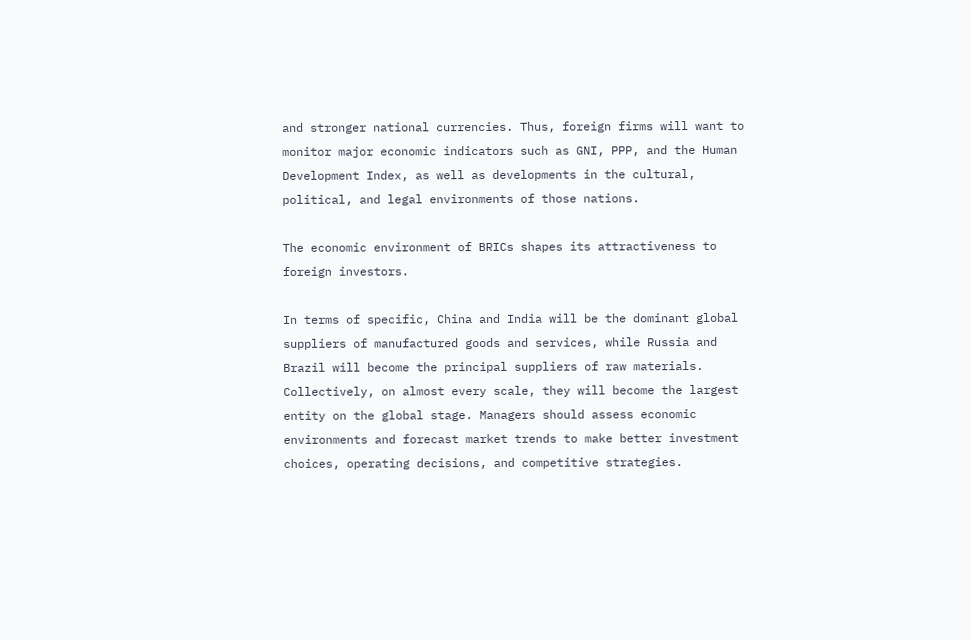and stronger national currencies. Thus, foreign firms will want to monitor major economic indicators such as GNI, PPP, and the Human Development Index, as well as developments in the cultural, political, and legal environments of those nations.

The economic environment of BRICs shapes its attractiveness to foreign investors.

In terms of specific, China and India will be the dominant global suppliers of manufactured goods and services, while Russia and Brazil will become the principal suppliers of raw materials. Collectively, on almost every scale, they will become the largest entity on the global stage. Managers should assess economic environments and forecast market trends to make better investment choices, operating decisions, and competitive strategies.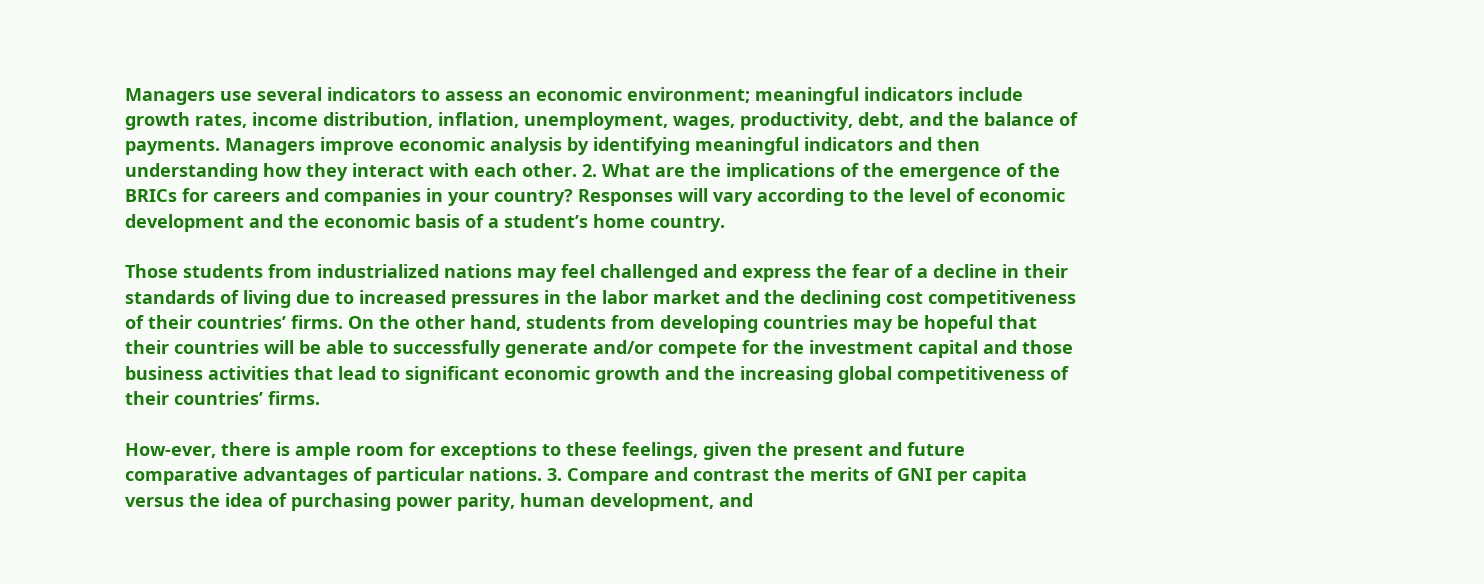Managers use several indicators to assess an economic environment; meaningful indicators include growth rates, income distribution, inflation, unemployment, wages, productivity, debt, and the balance of payments. Managers improve economic analysis by identifying meaningful indicators and then understanding how they interact with each other. 2. What are the implications of the emergence of the BRICs for careers and companies in your country? Responses will vary according to the level of economic development and the economic basis of a student’s home country.

Those students from industrialized nations may feel challenged and express the fear of a decline in their standards of living due to increased pressures in the labor market and the declining cost competitiveness of their countries’ firms. On the other hand, students from developing countries may be hopeful that their countries will be able to successfully generate and/or compete for the investment capital and those business activities that lead to significant economic growth and the increasing global competitiveness of their countries’ firms.

How-ever, there is ample room for exceptions to these feelings, given the present and future comparative advantages of particular nations. 3. Compare and contrast the merits of GNI per capita versus the idea of purchasing power parity, human development, and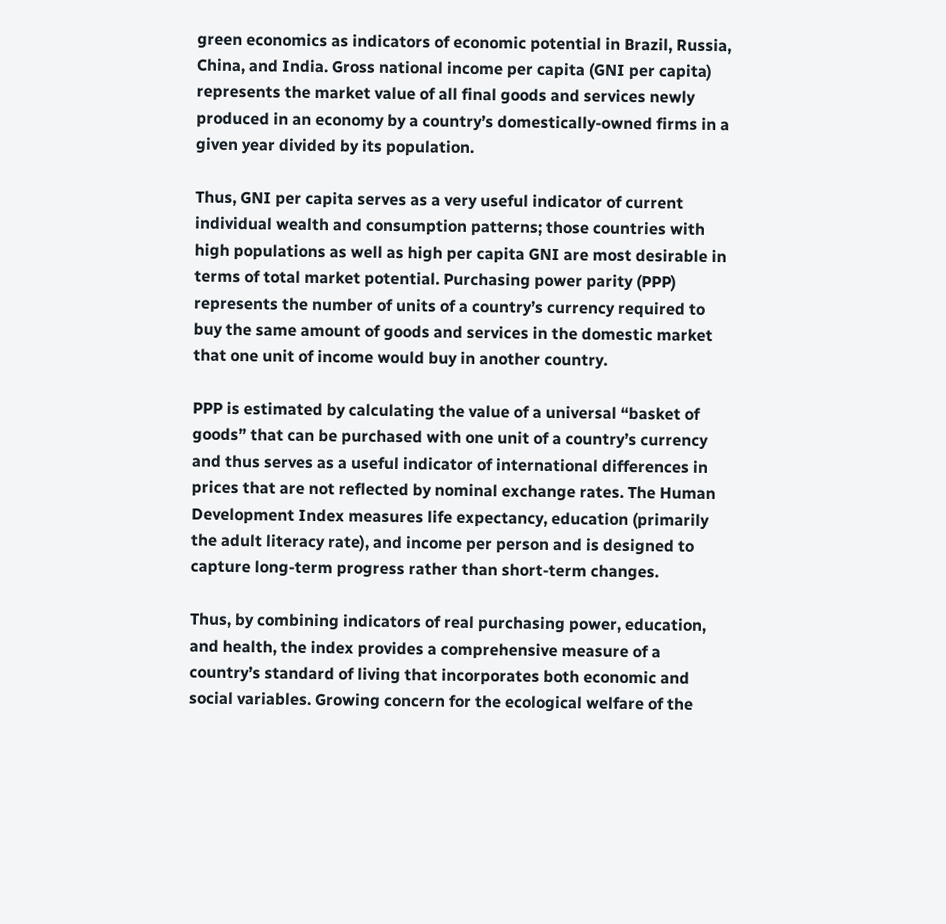green economics as indicators of economic potential in Brazil, Russia, China, and India. Gross national income per capita (GNI per capita) represents the market value of all final goods and services newly produced in an economy by a country’s domestically-owned firms in a given year divided by its population.

Thus, GNI per capita serves as a very useful indicator of current individual wealth and consumption patterns; those countries with high populations as well as high per capita GNI are most desirable in terms of total market potential. Purchasing power parity (PPP) represents the number of units of a country’s currency required to buy the same amount of goods and services in the domestic market that one unit of income would buy in another country.

PPP is estimated by calculating the value of a universal “basket of goods” that can be purchased with one unit of a country’s currency and thus serves as a useful indicator of international differences in prices that are not reflected by nominal exchange rates. The Human Development Index measures life expectancy, education (primarily the adult literacy rate), and income per person and is designed to capture long-term progress rather than short-term changes.

Thus, by combining indicators of real purchasing power, education, and health, the index provides a comprehensive measure of a country’s standard of living that incorporates both economic and social variables. Growing concern for the ecological welfare of the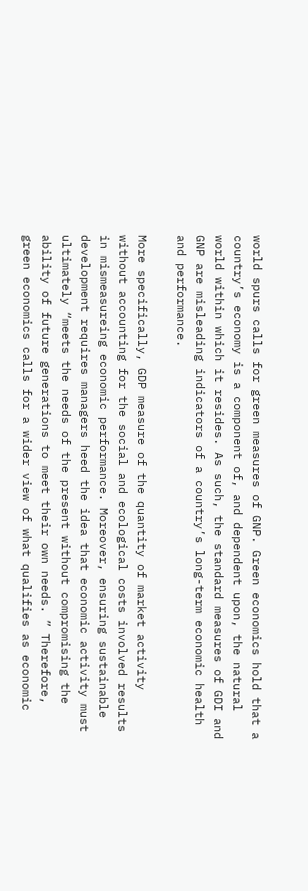world spurs calls for green measures of GNP. Green economics hold that a country’s economy is a component of, and dependent upon, the natural world within which it resides. As such, the standard measures of GDI and GNP are misleading indicators of a country’s long-term economic health and performance.

More specifically, GDP measure of the quantity of market activity without accounting for the social and ecological costs involved results in mismeasureing economic performance. Moreover, ensuring sustainable development requires managers heed the idea that economic activity must ultimately “meets the needs of the present without compromising the ability of future generations to meet their own needs. ” Therefore, green economics calls for a wider view of what qualifies as economic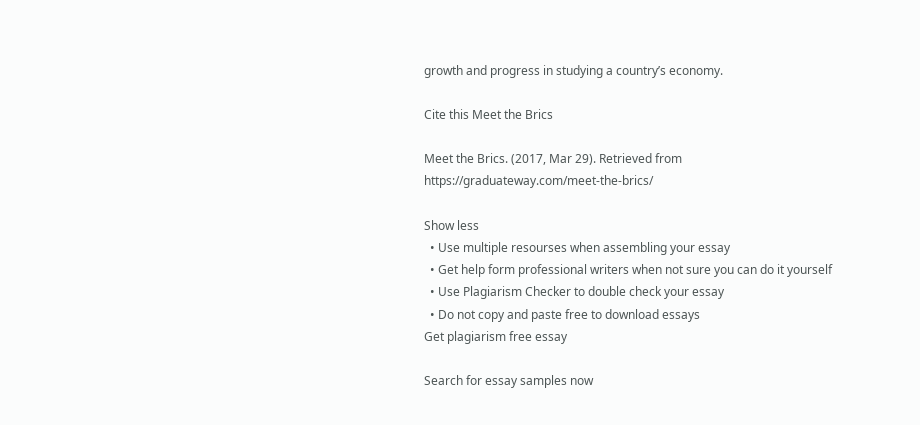growth and progress in studying a country’s economy.

Cite this Meet the Brics

Meet the Brics. (2017, Mar 29). Retrieved from https://graduateway.com/meet-the-brics/

Show less
  • Use multiple resourses when assembling your essay
  • Get help form professional writers when not sure you can do it yourself
  • Use Plagiarism Checker to double check your essay
  • Do not copy and paste free to download essays
Get plagiarism free essay

Search for essay samples now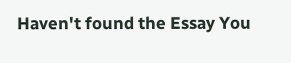Haven't found the Essay You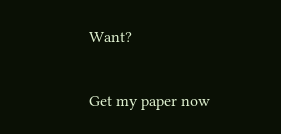Want?

Get my paper now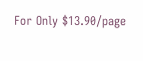For Only $13.90/page